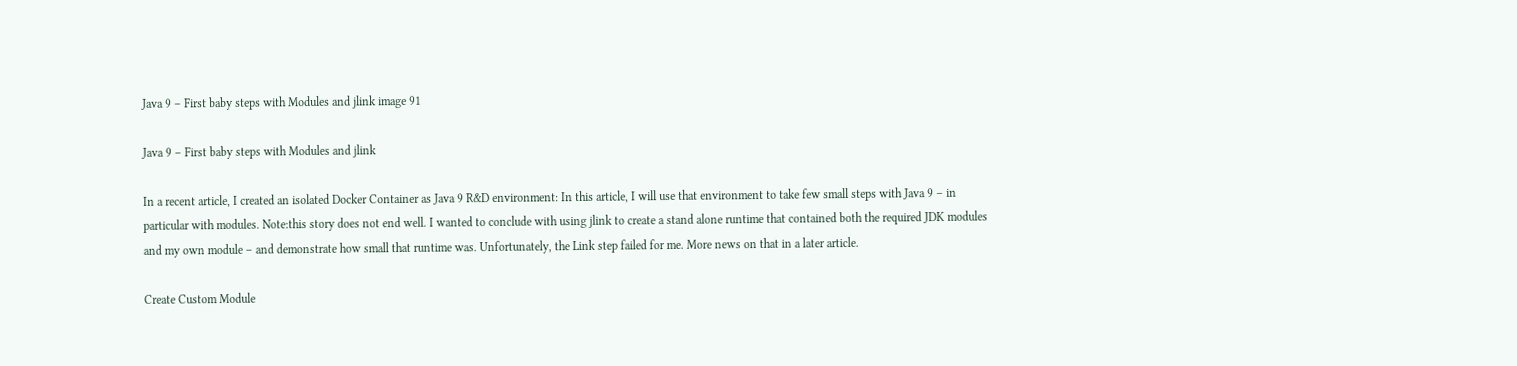Java 9 – First baby steps with Modules and jlink image 91

Java 9 – First baby steps with Modules and jlink

In a recent article, I created an isolated Docker Container as Java 9 R&D environment: In this article, I will use that environment to take few small steps with Java 9 – in particular with modules. Note:this story does not end well. I wanted to conclude with using jlink to create a stand alone runtime that contained both the required JDK modules and my own module – and demonstrate how small that runtime was. Unfortunately, the Link step failed for me. More news on that in a later article.

Create Custom Module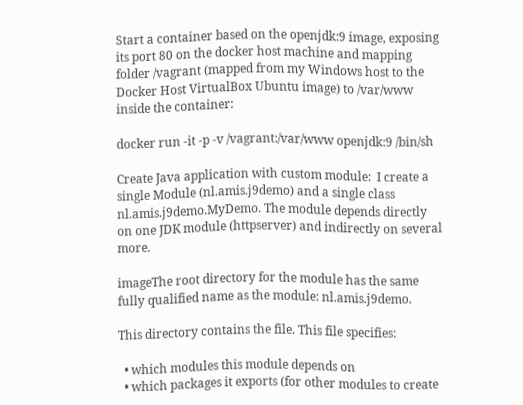Start a container based on the openjdk:9 image, exposing its port 80 on the docker host machine and mapping folder /vagrant (mapped from my Windows host to the Docker Host VirtualBox Ubuntu image) to /var/www inside the container:

docker run -it -p -v /vagrant:/var/www openjdk:9 /bin/sh

Create Java application with custom module:  I create a single Module (nl.amis.j9demo) and a single class nl.amis.j9demo.MyDemo. The module depends directly on one JDK module (httpserver) and indirectly on several more.

imageThe root directory for the module has the same fully qualified name as the module: nl.amis.j9demo.

This directory contains the file. This file specifies:

  • which modules this module depends on
  • which packages it exports (for other modules to create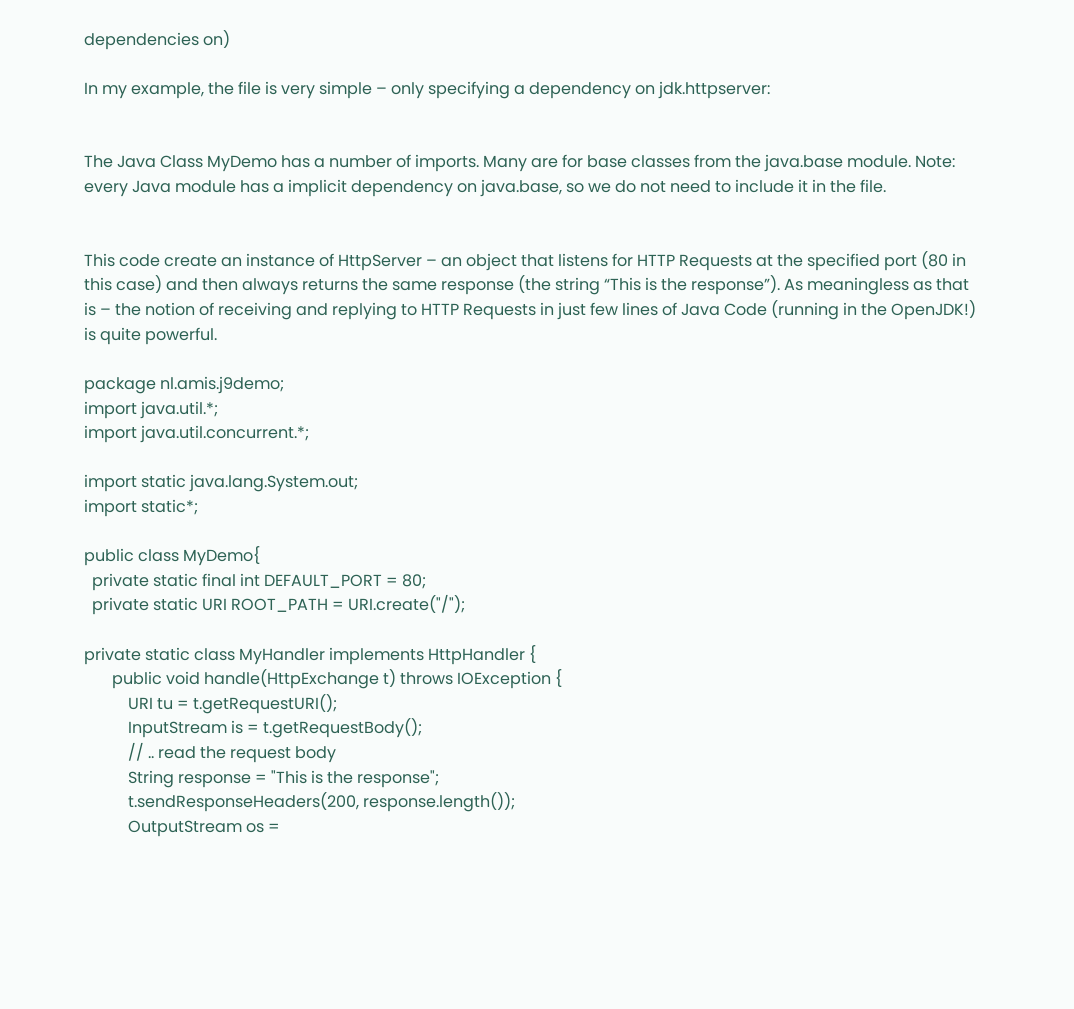dependencies on)

In my example, the file is very simple – only specifying a dependency on jdk.httpserver:


The Java Class MyDemo has a number of imports. Many are for base classes from the java.base module. Note: every Java module has a implicit dependency on java.base, so we do not need to include it in the file.


This code create an instance of HttpServer – an object that listens for HTTP Requests at the specified port (80 in this case) and then always returns the same response (the string “This is the response”). As meaningless as that is – the notion of receiving and replying to HTTP Requests in just few lines of Java Code (running in the OpenJDK!) is quite powerful.

package nl.amis.j9demo;
import java.util.*;
import java.util.concurrent.*;

import static java.lang.System.out;
import static*;

public class MyDemo{
  private static final int DEFAULT_PORT = 80;
  private static URI ROOT_PATH = URI.create("/");

private static class MyHandler implements HttpHandler {
       public void handle(HttpExchange t) throws IOException {
           URI tu = t.getRequestURI();
           InputStream is = t.getRequestBody();
           // .. read the request body
           String response = "This is the response";
           t.sendResponseHeaders(200, response.length());
           OutputStream os =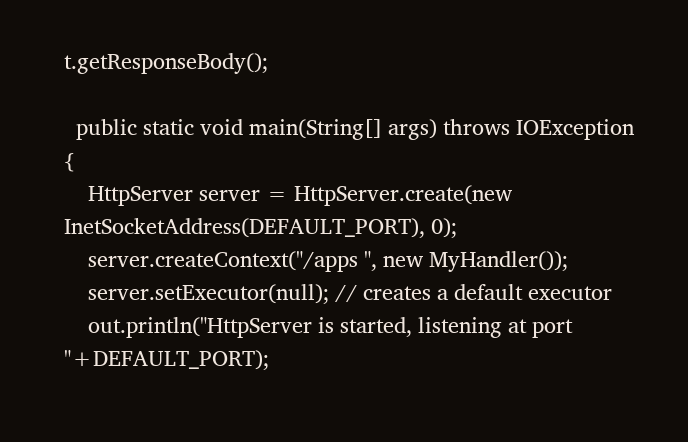t.getResponseBody();

  public static void main(String[] args) throws IOException {
    HttpServer server = HttpServer.create(new InetSocketAddress(DEFAULT_PORT), 0);
    server.createContext("/apps ", new MyHandler());
    server.setExecutor(null); // creates a default executor
    out.println("HttpServer is started, listening at port "+DEFAULT_PORT);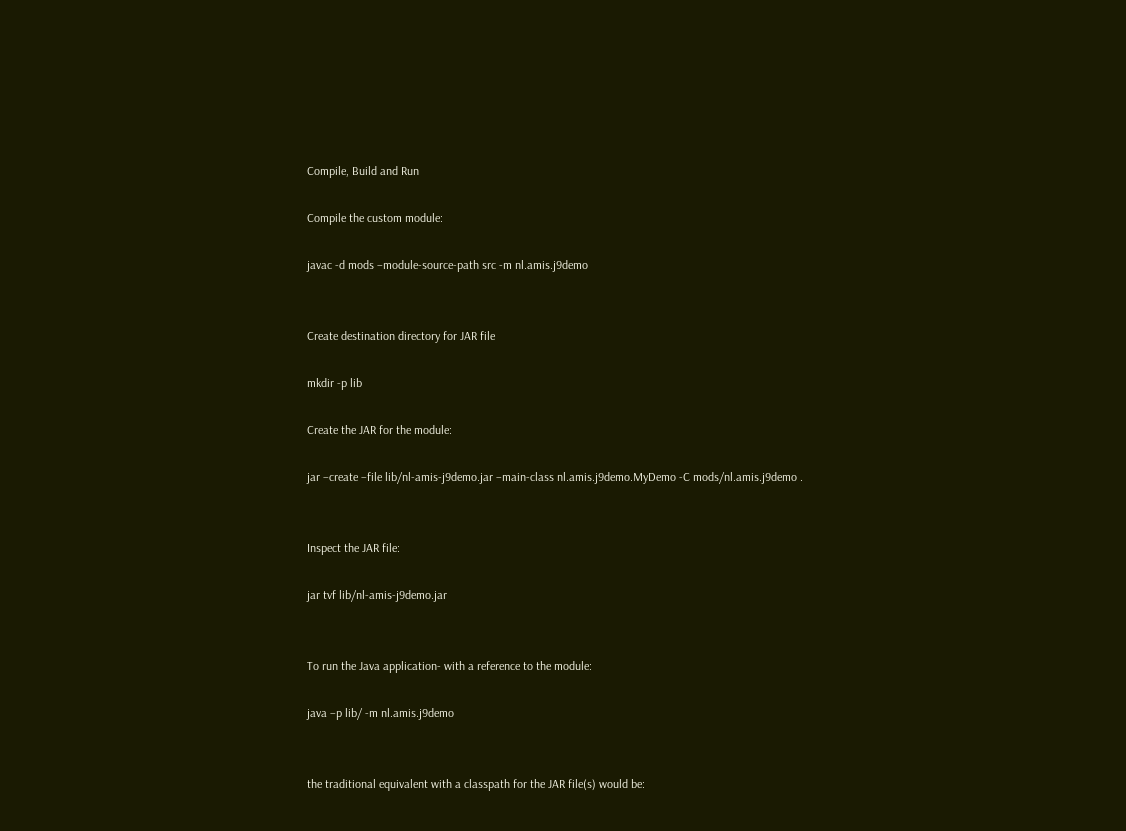Compile, Build and Run

Compile the custom module:

javac -d mods –module-source-path src -m nl.amis.j9demo


Create destination directory for JAR file

mkdir -p lib

Create the JAR for the module:

jar –create –file lib/nl-amis-j9demo.jar –main-class nl.amis.j9demo.MyDemo -C mods/nl.amis.j9demo .


Inspect the JAR file:

jar tvf lib/nl-amis-j9demo.jar


To run the Java application- with a reference to the module:

java –p lib/ -m nl.amis.j9demo


the traditional equivalent with a classpath for the JAR file(s) would be: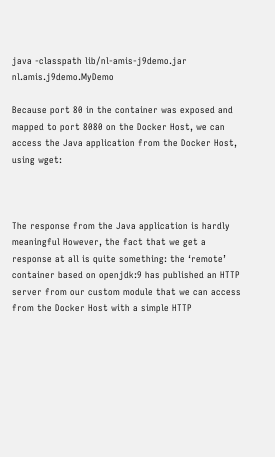java -classpath lib/nl-amis-j9demo.jar nl.amis.j9demo.MyDemo

Because port 80 in the container was exposed and mapped to port 8080 on the Docker Host, we can access the Java application from the Docker Host, using wget:



The response from the Java application is hardly meaningful However, the fact that we get a response at all is quite something: the ‘remote’  container based on openjdk:9 has published an HTTP server from our custom module that we can access from the Docker Host with a simple HTTP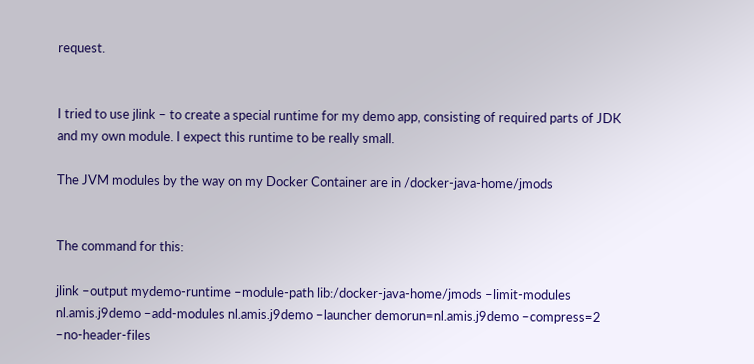request.


I tried to use jlink – to create a special runtime for my demo app, consisting of required parts of JDK and my own module. I expect this runtime to be really small.

The JVM modules by the way on my Docker Container are in /docker-java-home/jmods


The command for this:

jlink –output mydemo-runtime –module-path lib:/docker-java-home/jmods –limit-modules nl.amis.j9demo –add-modules nl.amis.j9demo –launcher demorun=nl.amis.j9demo –compress=2 –no-header-files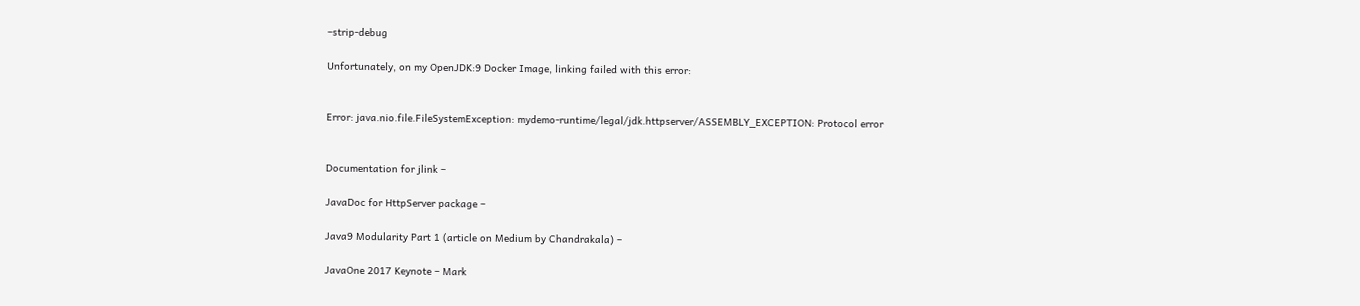–strip-debug

Unfortunately, on my OpenJDK:9 Docker Image, linking failed with this error:


Error: java.nio.file.FileSystemException: mydemo-runtime/legal/jdk.httpserver/ASSEMBLY_EXCEPTION: Protocol error


Documentation for jlink –

JavaDoc for HttpServer package –

Java9 Modularity Part 1 (article on Medium by Chandrakala) –

JavaOne 2017 Keynote – Mark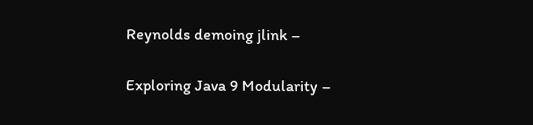Reynolds demoing jlink –

Exploring Java 9 Modularity –